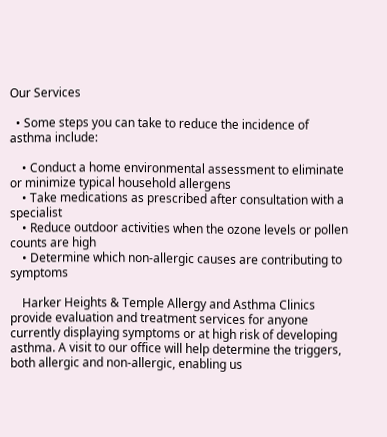Our Services

  • Some steps you can take to reduce the incidence of asthma include:

    • Conduct a home environmental assessment to eliminate or minimize typical household allergens
    • Take medications as prescribed after consultation with a specialist
    • Reduce outdoor activities when the ozone levels or pollen counts are high
    • Determine which non-allergic causes are contributing to symptoms

    Harker Heights & Temple Allergy and Asthma Clinics provide evaluation and treatment services for anyone currently displaying symptoms or at high risk of developing asthma. A visit to our office will help determine the triggers, both allergic and non-allergic, enabling us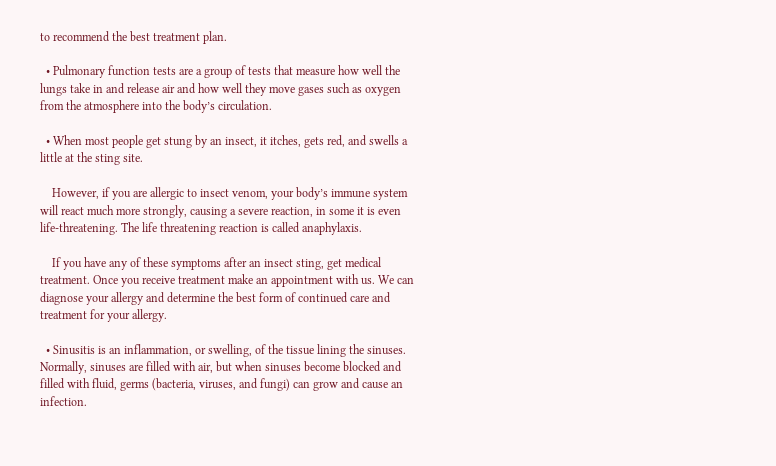to recommend the best treatment plan.

  • Pulmonary function tests are a group of tests that measure how well the lungs take in and release air and how well they move gases such as oxygen from the atmosphere into the body’s circulation.

  • When most people get stung by an insect, it itches, gets red, and swells a little at the sting site.

    However, if you are allergic to insect venom, your body’s immune system will react much more strongly, causing a severe reaction, in some it is even life-threatening. The life threatening reaction is called anaphylaxis.

    If you have any of these symptoms after an insect sting, get medical treatment. Once you receive treatment make an appointment with us. We can diagnose your allergy and determine the best form of continued care and treatment for your allergy.

  • Sinusitis is an inflammation, or swelling, of the tissue lining the sinuses. Normally, sinuses are filled with air, but when sinuses become blocked and filled with fluid, germs (bacteria, viruses, and fungi) can grow and cause an infection.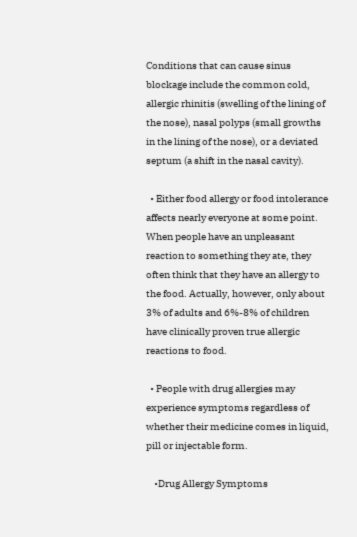Conditions that can cause sinus blockage include the common cold, allergic rhinitis (swelling of the lining of the nose), nasal polyps (small growths in the lining of the nose), or a deviated septum (a shift in the nasal cavity).

  • Either food allergy or food intolerance affects nearly everyone at some point. When people have an unpleasant reaction to something they ate, they often think that they have an allergy to the food. Actually, however, only about 3% of adults and 6%-8% of children have clinically proven true allergic reactions to food.

  • People with drug allergies may experience symptoms regardless of whether their medicine comes in liquid, pill or injectable form.

    •Drug Allergy Symptoms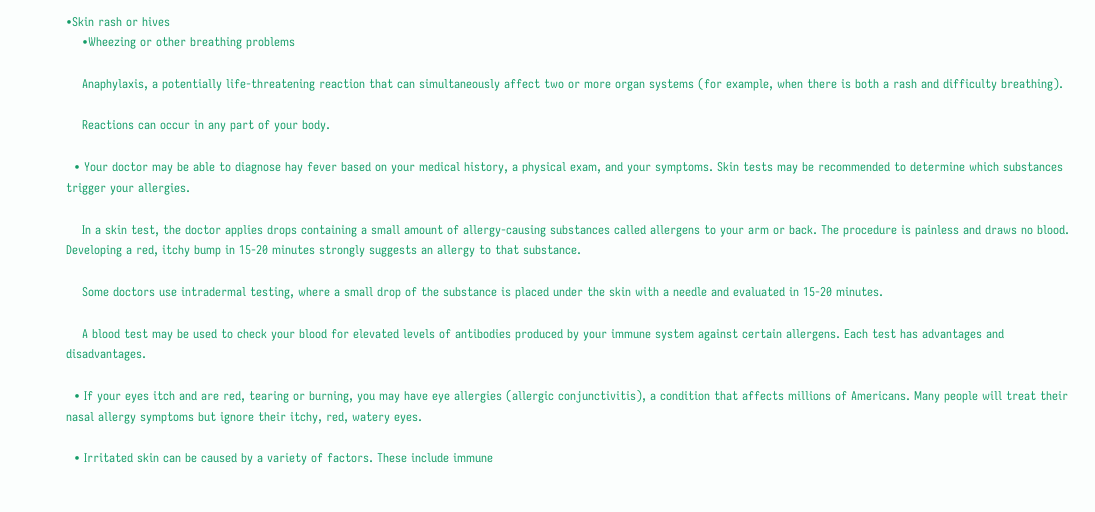•Skin rash or hives
    •Wheezing or other breathing problems

    Anaphylaxis, a potentially life-threatening reaction that can simultaneously affect two or more organ systems (for example, when there is both a rash and difficulty breathing).

    Reactions can occur in any part of your body.

  • Your doctor may be able to diagnose hay fever based on your medical history, a physical exam, and your symptoms. Skin tests may be recommended to determine which substances trigger your allergies.

    In a skin test, the doctor applies drops containing a small amount of allergy-causing substances called allergens to your arm or back. The procedure is painless and draws no blood. Developing a red, itchy bump in 15-20 minutes strongly suggests an allergy to that substance.

    Some doctors use intradermal testing, where a small drop of the substance is placed under the skin with a needle and evaluated in 15-20 minutes.

    A blood test may be used to check your blood for elevated levels of antibodies produced by your immune system against certain allergens. Each test has advantages and disadvantages.

  • If your eyes itch and are red, tearing or burning, you may have eye allergies (allergic conjunctivitis), a condition that affects millions of Americans. Many people will treat their nasal allergy symptoms but ignore their itchy, red, watery eyes.

  • Irritated skin can be caused by a variety of factors. These include immune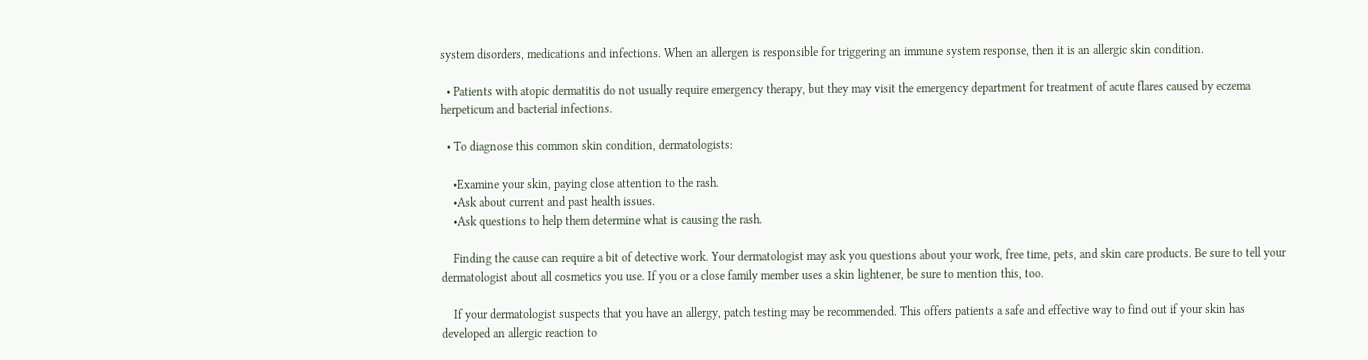system disorders, medications and infections. When an allergen is responsible for triggering an immune system response, then it is an allergic skin condition.

  • Patients with atopic dermatitis do not usually require emergency therapy, but they may visit the emergency department for treatment of acute flares caused by eczema herpeticum and bacterial infections.

  • To diagnose this common skin condition, dermatologists:

    •Examine your skin, paying close attention to the rash.
    •Ask about current and past health issues.
    •Ask questions to help them determine what is causing the rash.

    Finding the cause can require a bit of detective work. Your dermatologist may ask you questions about your work, free time, pets, and skin care products. Be sure to tell your dermatologist about all cosmetics you use. If you or a close family member uses a skin lightener, be sure to mention this, too.

    If your dermatologist suspects that you have an allergy, patch testing may be recommended. This offers patients a safe and effective way to find out if your skin has developed an allergic reaction to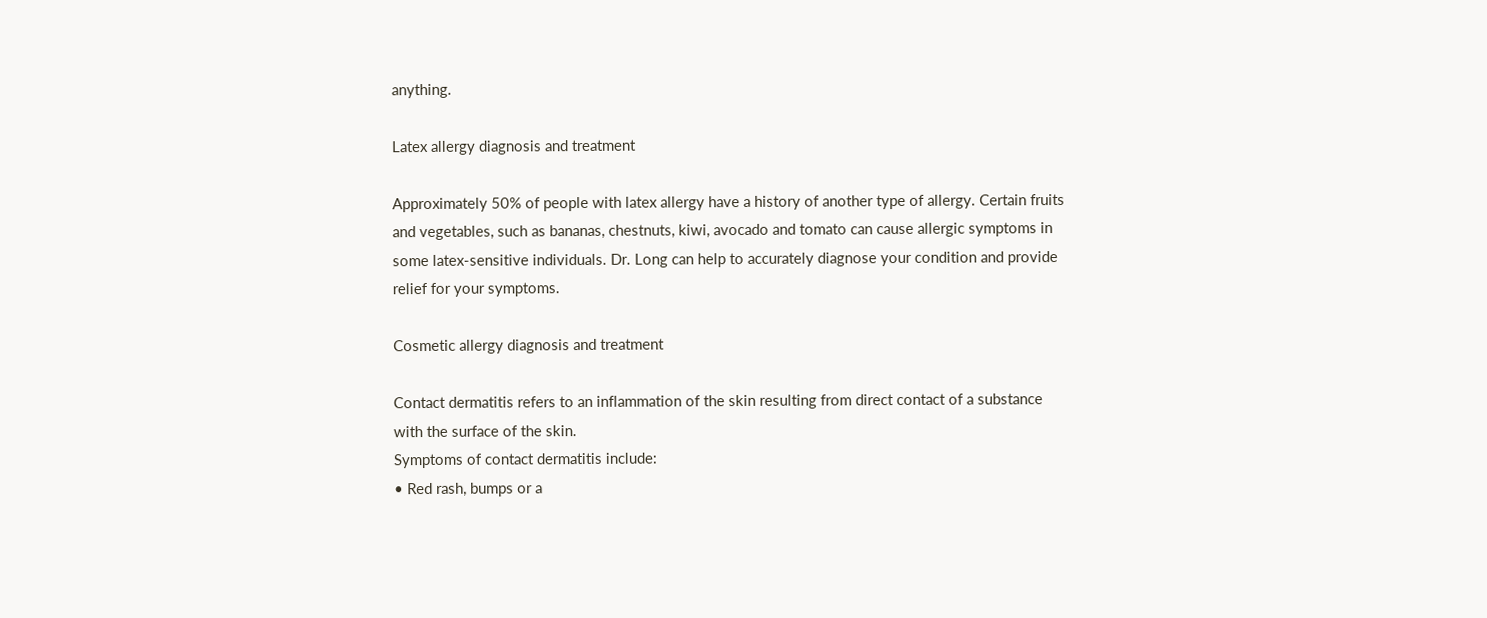anything.

Latex allergy diagnosis and treatment

Approximately 50% of people with latex allergy have a history of another type of allergy. Certain fruits and vegetables, such as bananas, chestnuts, kiwi, avocado and tomato can cause allergic symptoms in some latex-sensitive individuals. Dr. Long can help to accurately diagnose your condition and provide relief for your symptoms.

Cosmetic allergy diagnosis and treatment

Contact dermatitis refers to an inflammation of the skin resulting from direct contact of a substance with the surface of the skin.
Symptoms of contact dermatitis include:
• Red rash, bumps or a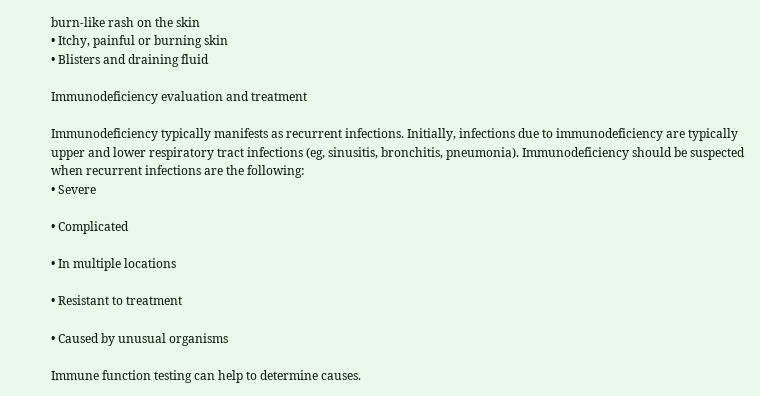burn-like rash on the skin
• Itchy, painful or burning skin
• Blisters and draining fluid

Immunodeficiency evaluation and treatment

Immunodeficiency typically manifests as recurrent infections. Initially, infections due to immunodeficiency are typically upper and lower respiratory tract infections (eg, sinusitis, bronchitis, pneumonia). Immunodeficiency should be suspected when recurrent infections are the following:
• Severe

• Complicated

• In multiple locations

• Resistant to treatment

• Caused by unusual organisms

Immune function testing can help to determine causes.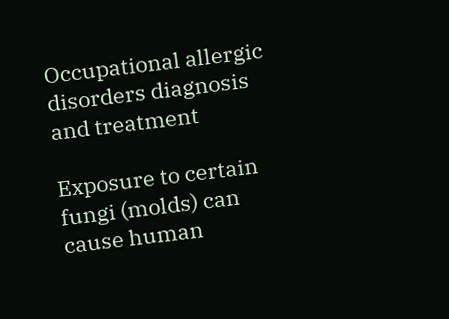Occupational allergic disorders diagnosis and treatment

Exposure to certain fungi (molds) can cause human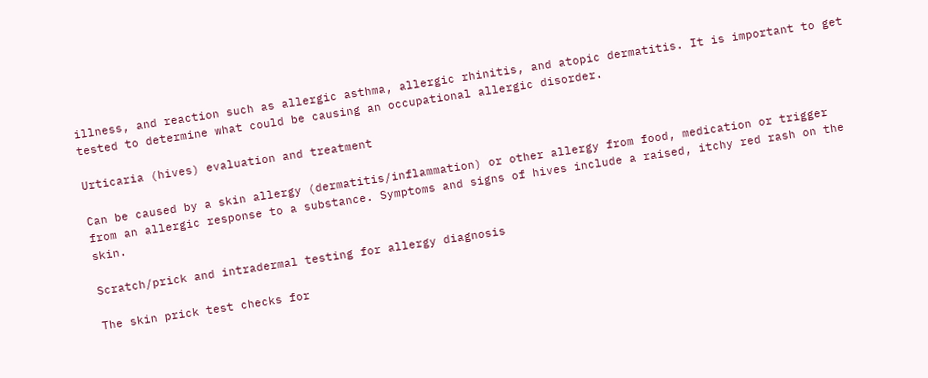illness, and reaction such as allergic asthma, allergic rhinitis, and atopic dermatitis. It is important to get tested to determine what could be causing an occupational allergic disorder.

Urticaria (hives) evaluation and treatment

Can be caused by a skin allergy (dermatitis/inflammation) or other allergy from food, medication or trigger from an allergic response to a substance. Symptoms and signs of hives include a raised, itchy red rash on the skin.

Scratch/prick and intradermal testing for allergy diagnosis

The skin prick test checks for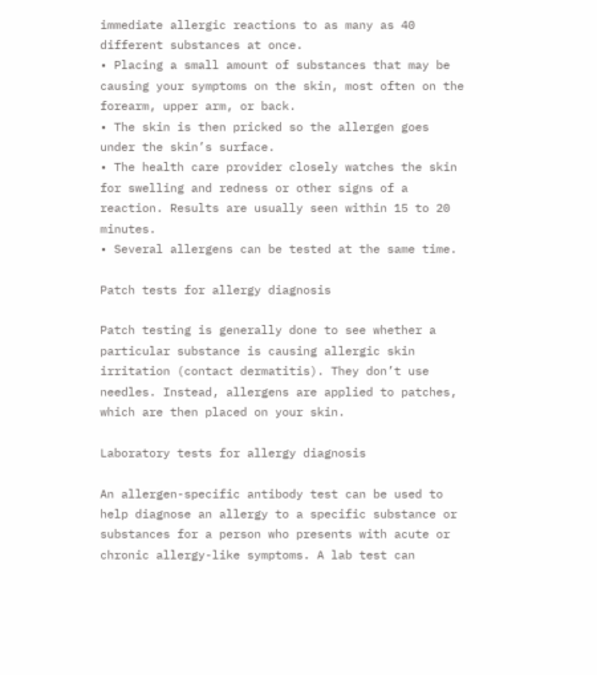immediate allergic reactions to as many as 40 different substances at once.
• Placing a small amount of substances that may be causing your symptoms on the skin, most often on the forearm, upper arm, or back.
• The skin is then pricked so the allergen goes under the skin’s surface.
• The health care provider closely watches the skin for swelling and redness or other signs of a reaction. Results are usually seen within 15 to 20 minutes.
• Several allergens can be tested at the same time.

Patch tests for allergy diagnosis

Patch testing is generally done to see whether a particular substance is causing allergic skin irritation (contact dermatitis). They don’t use needles. Instead, allergens are applied to patches, which are then placed on your skin.

Laboratory tests for allergy diagnosis

An allergen-specific antibody test can be used to help diagnose an allergy to a specific substance or substances for a person who presents with acute or chronic allergy-like symptoms. A lab test can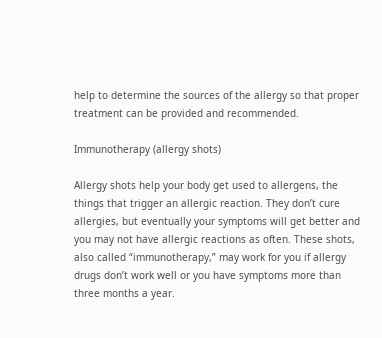help to determine the sources of the allergy so that proper treatment can be provided and recommended.

Immunotherapy (allergy shots)

Allergy shots help your body get used to allergens, the things that trigger an allergic reaction. They don’t cure allergies, but eventually your symptoms will get better and you may not have allergic reactions as often. These shots, also called “immunotherapy,” may work for you if allergy drugs don’t work well or you have symptoms more than three months a year.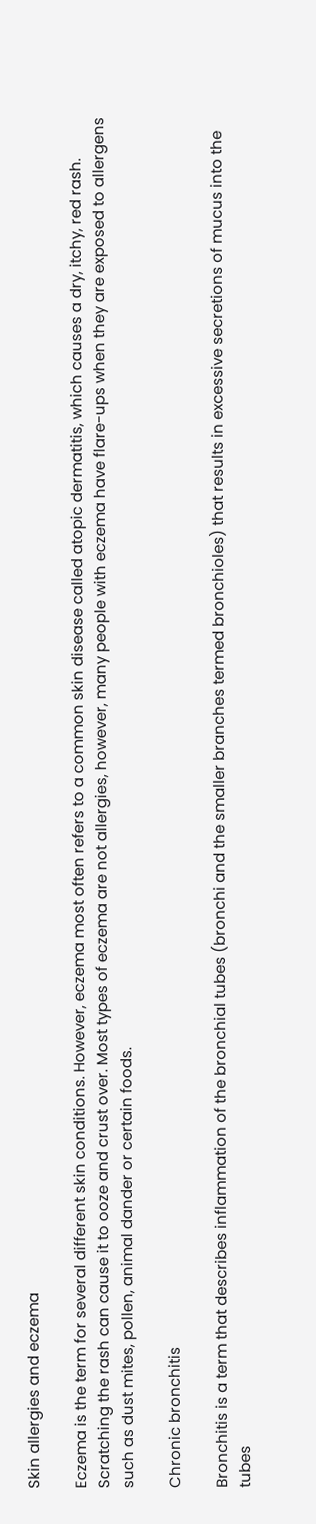Skin allergies and eczema

Eczema is the term for several different skin conditions. However, eczema most often refers to a common skin disease called atopic dermatitis, which causes a dry, itchy, red rash. Scratching the rash can cause it to ooze and crust over. Most types of eczema are not allergies, however, many people with eczema have flare-ups when they are exposed to allergens such as dust mites, pollen, animal dander or certain foods.

Chronic bronchitis

Bronchitis is a term that describes inflammation of the bronchial tubes (bronchi and the smaller branches termed bronchioles) that results in excessive secretions of mucus into the tubes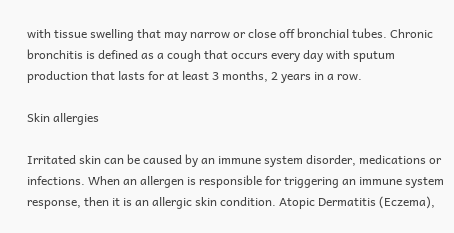with tissue swelling that may narrow or close off bronchial tubes. Chronic bronchitis is defined as a cough that occurs every day with sputum production that lasts for at least 3 months, 2 years in a row.

Skin allergies

Irritated skin can be caused by an immune system disorder, medications or infections. When an allergen is responsible for triggering an immune system response, then it is an allergic skin condition. Atopic Dermatitis (Eczema),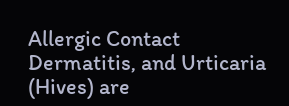Allergic Contact Dermatitis, and Urticaria (Hives) are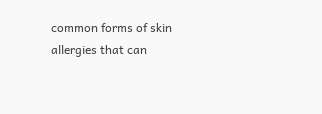common forms of skin allergies that can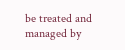be treated and managed by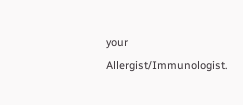your Allergist/Immunologist.